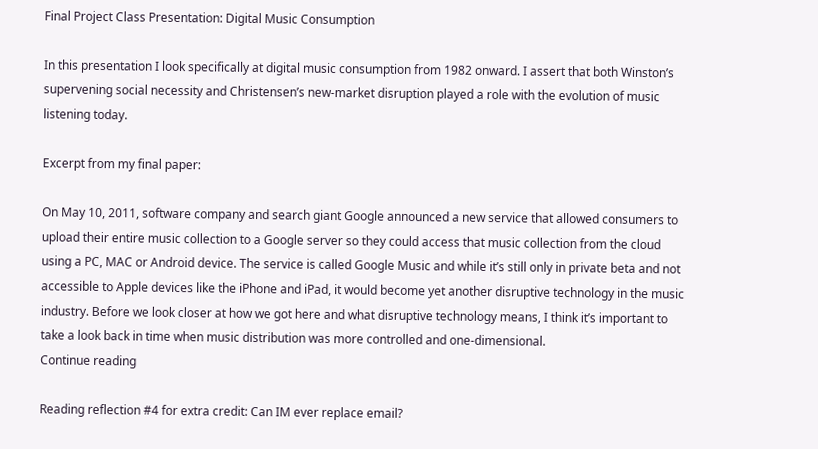Final Project Class Presentation: Digital Music Consumption

In this presentation I look specifically at digital music consumption from 1982 onward. I assert that both Winston’s supervening social necessity and Christensen’s new-market disruption played a role with the evolution of music listening today.

Excerpt from my final paper:

On May 10, 2011, software company and search giant Google announced a new service that allowed consumers to upload their entire music collection to a Google server so they could access that music collection from the cloud using a PC, MAC or Android device. The service is called Google Music and while it’s still only in private beta and not accessible to Apple devices like the iPhone and iPad, it would become yet another disruptive technology in the music industry. Before we look closer at how we got here and what disruptive technology means, I think it’s important to take a look back in time when music distribution was more controlled and one-dimensional.
Continue reading

Reading reflection #4 for extra credit: Can IM ever replace email?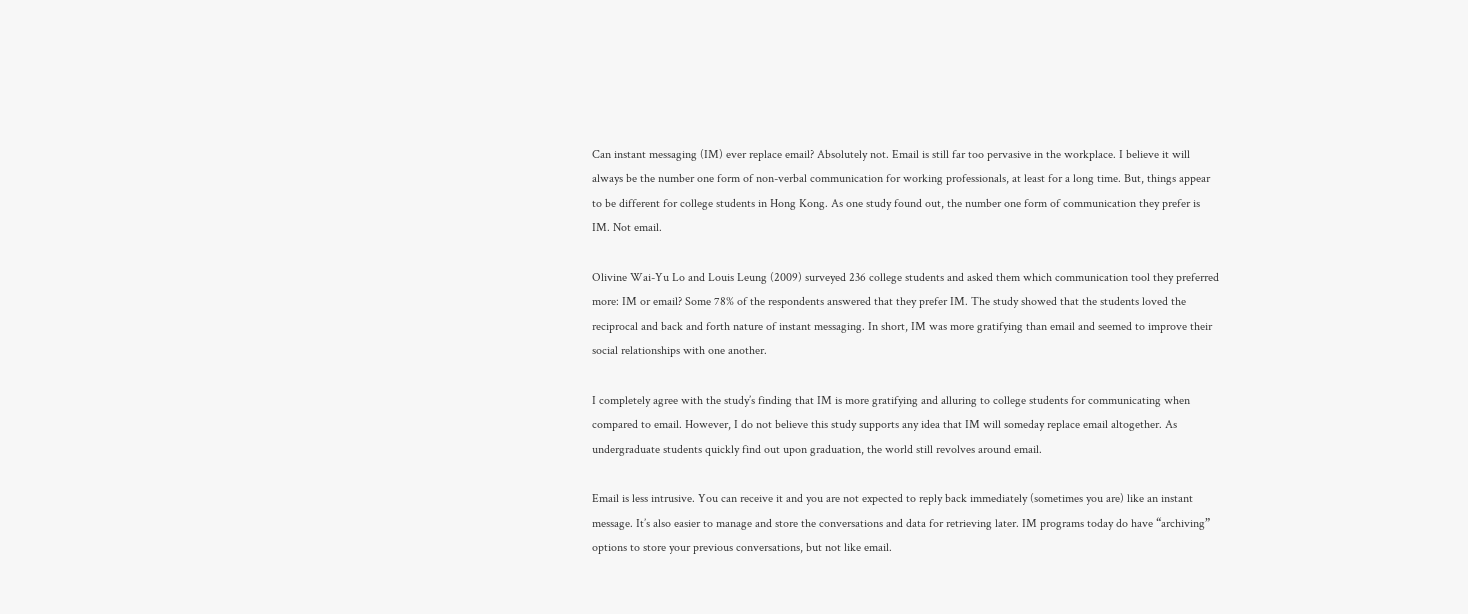Can instant messaging (IM) ever replace email? Absolutely not. Email is still far too pervasive in the workplace. I believe it will always be the number one form of non-verbal communication for working professionals, at least for a long time. But, things appear to be different for college students in Hong Kong. As one study found out, the number one form of communication they prefer is IM. Not email.

Olivine Wai-Yu Lo and Louis Leung (2009) surveyed 236 college students and asked them which communication tool they preferred more: IM or email? Some 78% of the respondents answered that they prefer IM. The study showed that the students loved the reciprocal and back and forth nature of instant messaging. In short, IM was more gratifying than email and seemed to improve their social relationships with one another.

I completely agree with the study’s finding that IM is more gratifying and alluring to college students for communicating when compared to email. However, I do not believe this study supports any idea that IM will someday replace email altogether. As undergraduate students quickly find out upon graduation, the world still revolves around email.

Email is less intrusive. You can receive it and you are not expected to reply back immediately (sometimes you are) like an instant message. It’s also easier to manage and store the conversations and data for retrieving later. IM programs today do have “archiving” options to store your previous conversations, but not like email.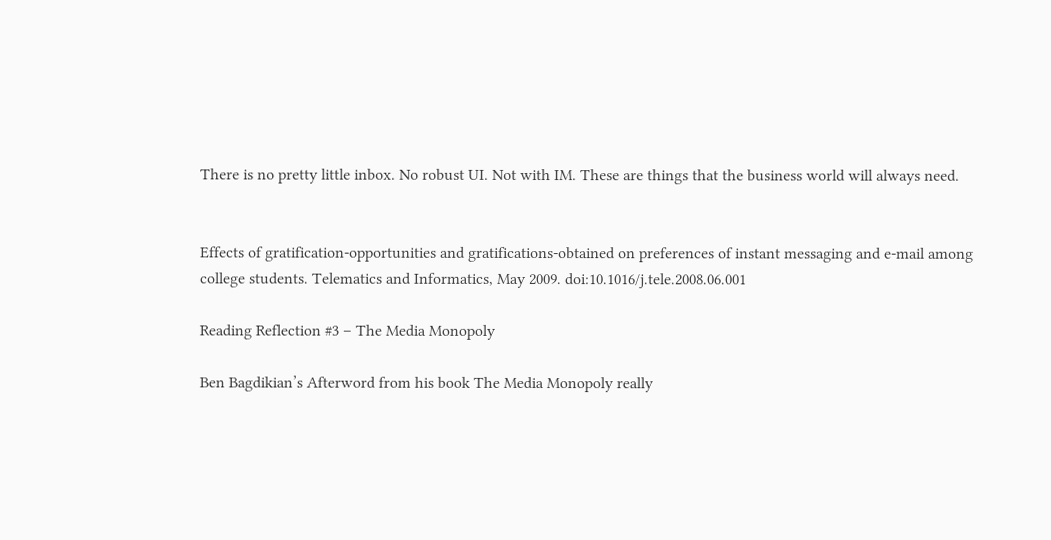There is no pretty little inbox. No robust UI. Not with IM. These are things that the business world will always need.


Effects of gratification-opportunities and gratifications-obtained on preferences of instant messaging and e-mail among college students. Telematics and Informatics, May 2009. doi:10.1016/j.tele.2008.06.001

Reading Reflection #3 – The Media Monopoly

Ben Bagdikian’s Afterword from his book The Media Monopoly really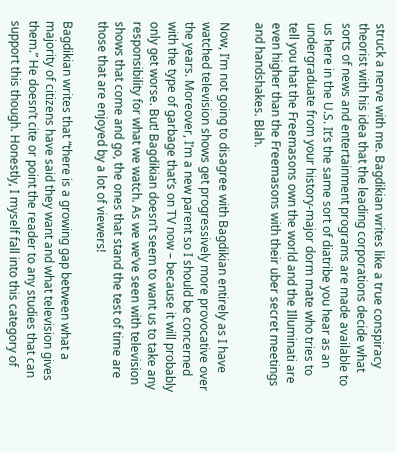struck a nerve with me. Bagdikian writes like a true conspiracy theorist with his idea that the leading corporations decide what sorts of news and entertainment programs are made available to us here in the U.S. It’s the same sort of diatribe you hear as an undergraduate from your history-major dorm mate who tries to tell you that the Freemasons own the world and the Illuminati are even higher than the Freemasons with their uber secret meetings and handshakes. Blah.

Now, I’m not going to disagree with Bagdikian entirely as I have watched television shows get progressively more provocative over the years. Moreover, I’m a new parent so I should be concerned with the type of garbage that’s on TV now – because it will probably only get worse. But! Bagdikian doesn’t seem to want us to take any responsibility for what we watch. As we we’ve seen with television shows that come and go, the ones that stand the test of time are those that are enjoyed by a lot of viewers!

Bagdikian writes that “there is a growing gap between what a majority of citizens have said they want and what television gives them.” He doesn’t cite or point the reader to any studies that can support this though. Honestly, I myself fall into this category of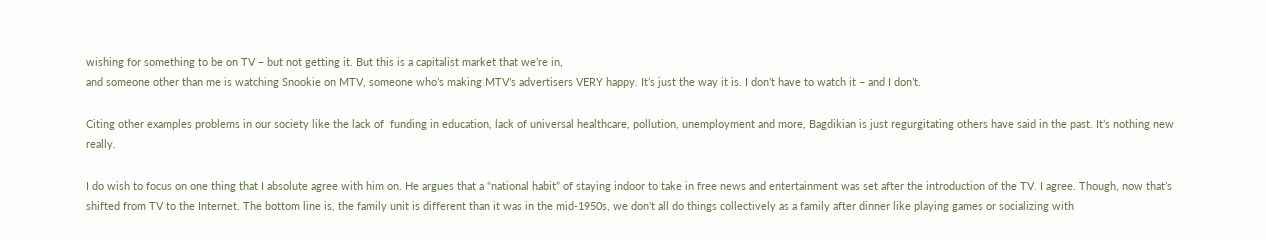wishing for something to be on TV – but not getting it. But this is a capitalist market that we’re in,
and someone other than me is watching Snookie on MTV, someone who’s making MTV’s advertisers VERY happy. It’s just the way it is. I don’t have to watch it – and I don’t.

Citing other examples problems in our society like the lack of  funding in education, lack of universal healthcare, pollution, unemployment and more, Bagdikian is just regurgitating others have said in the past. It’s nothing new really.

I do wish to focus on one thing that I absolute agree with him on. He argues that a “national habit” of staying indoor to take in free news and entertainment was set after the introduction of the TV. I agree. Though, now that’s shifted from TV to the Internet. The bottom line is, the family unit is different than it was in the mid-1950s, we don’t all do things collectively as a family after dinner like playing games or socializing with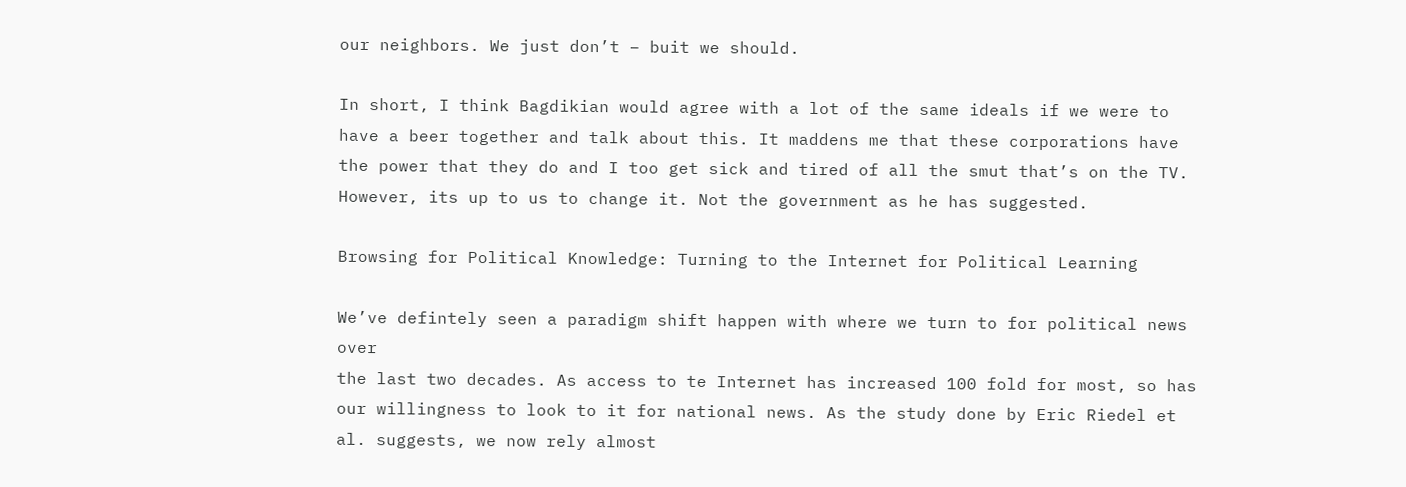our neighbors. We just don’t – buit we should.

In short, I think Bagdikian would agree with a lot of the same ideals if we were to have a beer together and talk about this. It maddens me that these corporations have the power that they do and I too get sick and tired of all the smut that’s on the TV. However, its up to us to change it. Not the government as he has suggested.

Browsing for Political Knowledge: Turning to the Internet for Political Learning

We’ve defintely seen a paradigm shift happen with where we turn to for political news over
the last two decades. As access to te Internet has increased 100 fold for most, so has our willingness to look to it for national news. As the study done by Eric Riedel et al. suggests, we now rely almost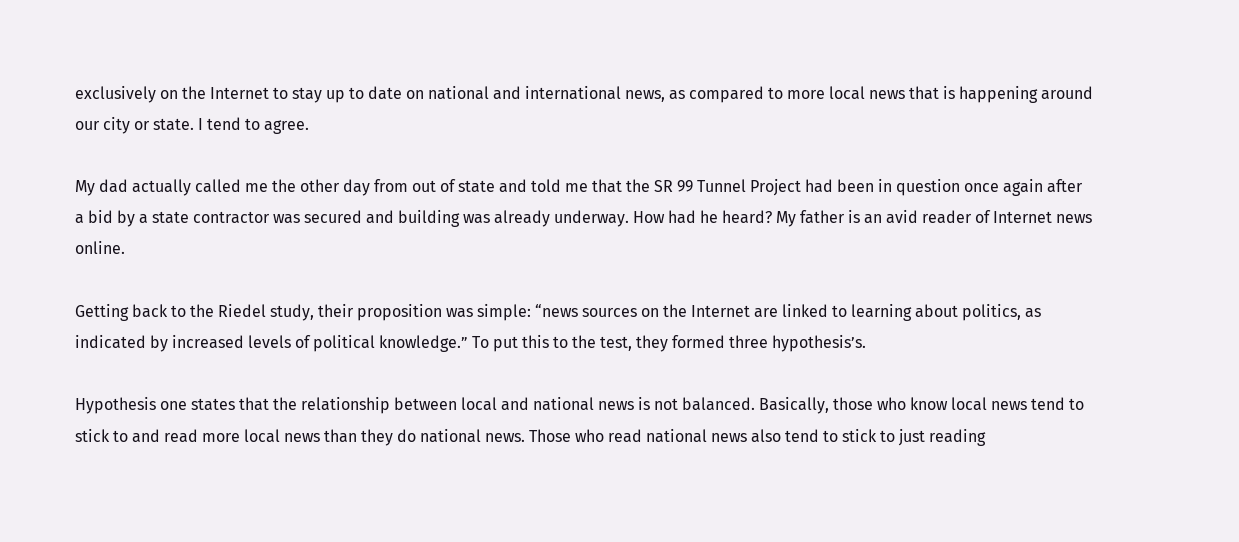exclusively on the Internet to stay up to date on national and international news, as compared to more local news that is happening around our city or state. I tend to agree.

My dad actually called me the other day from out of state and told me that the SR 99 Tunnel Project had been in question once again after a bid by a state contractor was secured and building was already underway. How had he heard? My father is an avid reader of Internet news online.

Getting back to the Riedel study, their proposition was simple: “news sources on the Internet are linked to learning about politics, as indicated by increased levels of political knowledge.” To put this to the test, they formed three hypothesis’s.

Hypothesis one states that the relationship between local and national news is not balanced. Basically, those who know local news tend to stick to and read more local news than they do national news. Those who read national news also tend to stick to just reading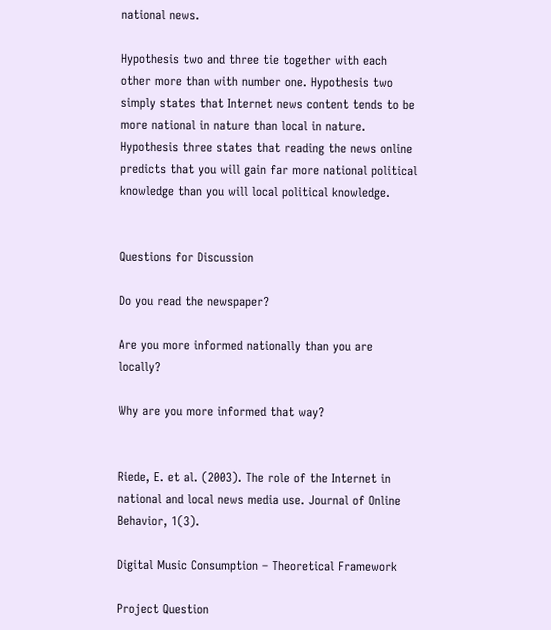national news.

Hypothesis two and three tie together with each other more than with number one. Hypothesis two simply states that Internet news content tends to be more national in nature than local in nature. Hypothesis three states that reading the news online predicts that you will gain far more national political knowledge than you will local political knowledge.


Questions for Discussion

Do you read the newspaper?

Are you more informed nationally than you are locally?

Why are you more informed that way?


Riede, E. et al. (2003). The role of the Internet in national and local news media use. Journal of Online Behavior, 1(3).

Digital Music Consumption – Theoretical Framework

Project Question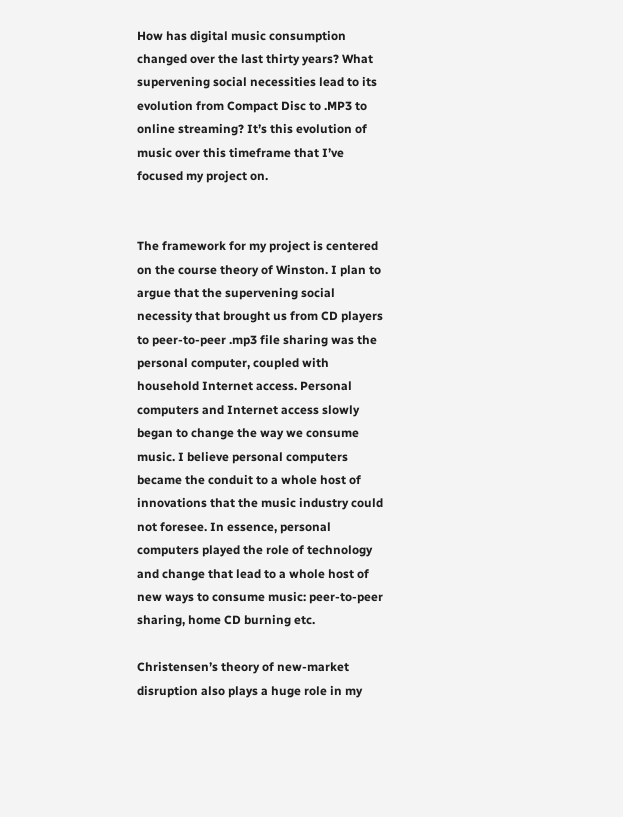How has digital music consumption changed over the last thirty years? What supervening social necessities lead to its evolution from Compact Disc to .MP3 to online streaming? It’s this evolution of music over this timeframe that I’ve focused my project on.


The framework for my project is centered on the course theory of Winston. I plan to argue that the supervening social necessity that brought us from CD players to peer-to-peer .mp3 file sharing was the personal computer, coupled with household Internet access. Personal computers and Internet access slowly began to change the way we consume music. I believe personal computers became the conduit to a whole host of innovations that the music industry could not foresee. In essence, personal computers played the role of technology and change that lead to a whole host of new ways to consume music: peer-to-peer sharing, home CD burning etc.

Christensen’s theory of new-market disruption also plays a huge role in my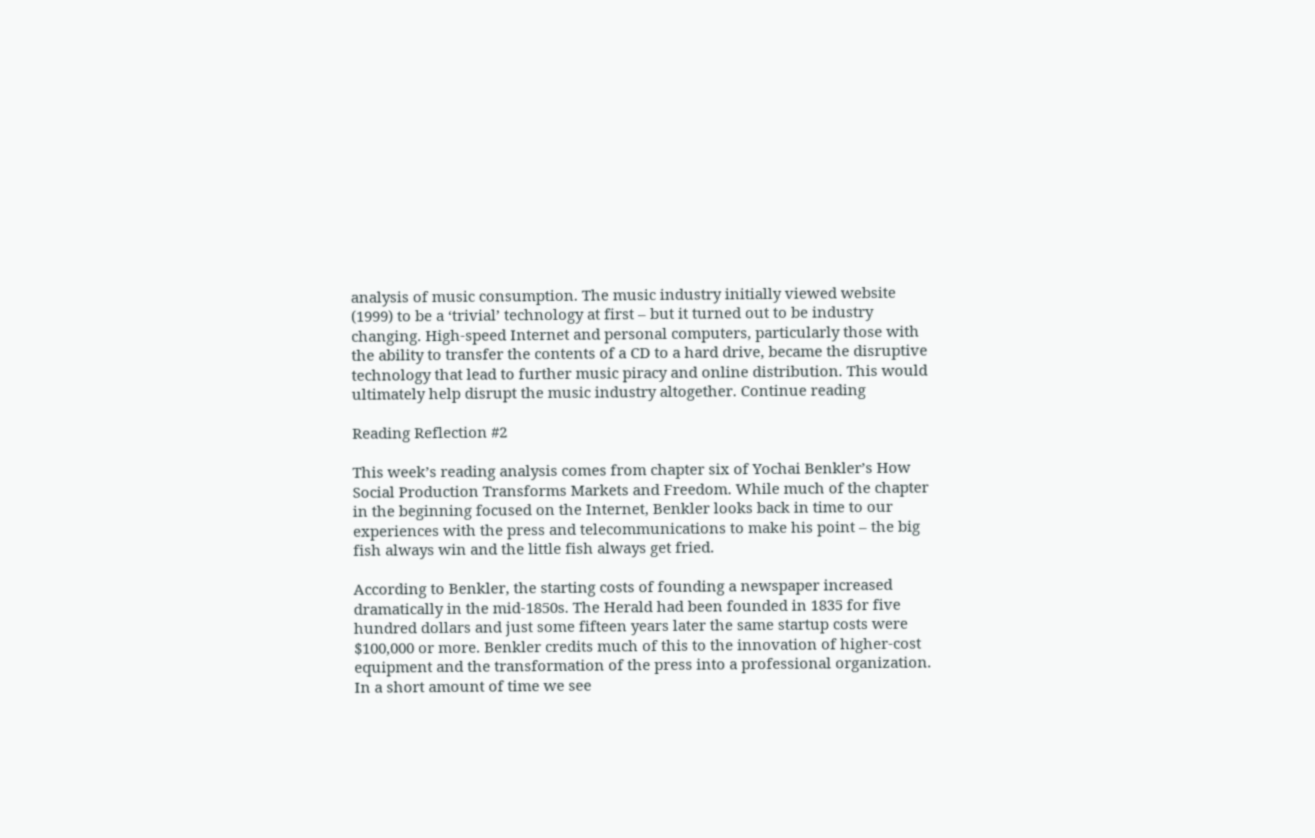analysis of music consumption. The music industry initially viewed website (1999) to be a ‘trivial’ technology at first – but it turned out to be industry changing. High-speed Internet and personal computers, particularly those with the ability to transfer the contents of a CD to a hard drive, became the disruptive technology that lead to further music piracy and online distribution. This would ultimately help disrupt the music industry altogether. Continue reading

Reading Reflection #2

This week’s reading analysis comes from chapter six of Yochai Benkler’s How Social Production Transforms Markets and Freedom. While much of the chapter in the beginning focused on the Internet, Benkler looks back in time to our experiences with the press and telecommunications to make his point – the big fish always win and the little fish always get fried.

According to Benkler, the starting costs of founding a newspaper increased dramatically in the mid-1850s. The Herald had been founded in 1835 for five hundred dollars and just some fifteen years later the same startup costs were $100,000 or more. Benkler credits much of this to the innovation of higher-cost equipment and the transformation of the press into a professional organization. In a short amount of time we see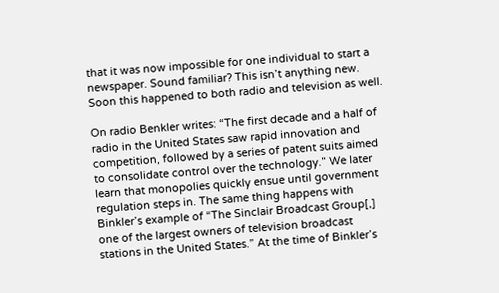that it was now impossible for one individual to start a newspaper. Sound familiar? This isn’t anything new. Soon this happened to both radio and television as well.

On radio Benkler writes: “The first decade and a half of radio in the United States saw rapid innovation and competition, followed by a series of patent suits aimed to consolidate control over the technology.” We later learn that monopolies quickly ensue until government regulation steps in. The same thing happens with Binkler’s example of “The Sinclair Broadcast Group[,] one of the largest owners of television broadcast stations in the United States.” At the time of Binkler’s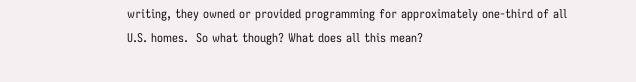writing, they owned or provided programming for approximately one-third of all U.S. homes.  So what though? What does all this mean?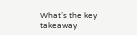What’s the key takeaway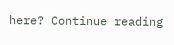here? Continue reading